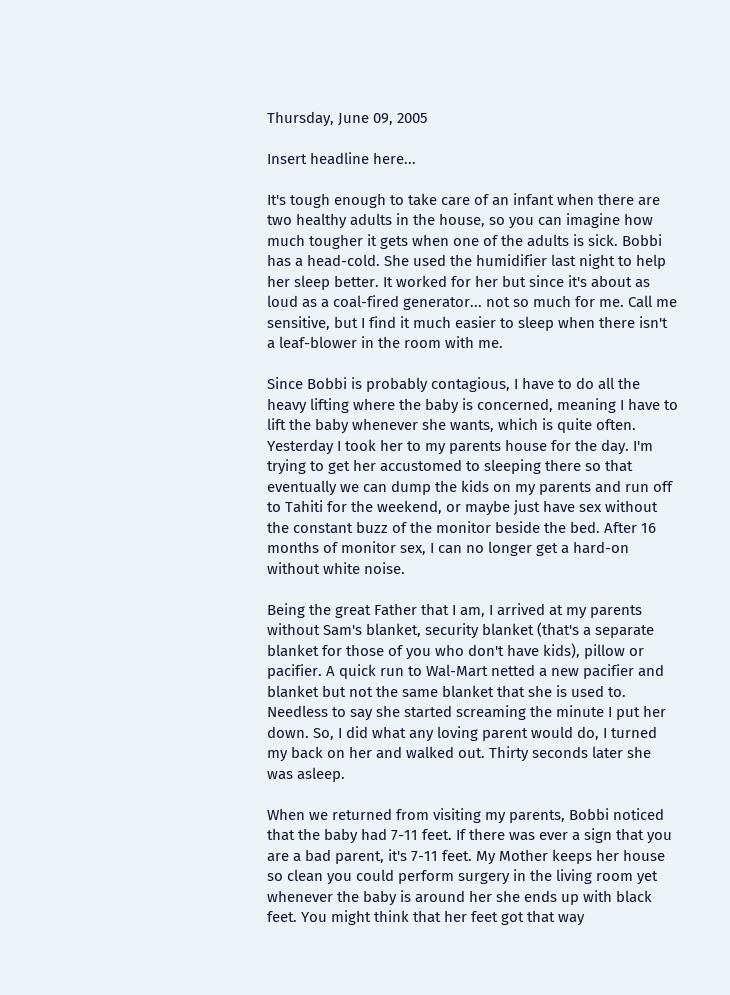Thursday, June 09, 2005

Insert headline here...

It's tough enough to take care of an infant when there are two healthy adults in the house, so you can imagine how much tougher it gets when one of the adults is sick. Bobbi has a head-cold. She used the humidifier last night to help her sleep better. It worked for her but since it's about as loud as a coal-fired generator... not so much for me. Call me sensitive, but I find it much easier to sleep when there isn't a leaf-blower in the room with me.

Since Bobbi is probably contagious, I have to do all the heavy lifting where the baby is concerned, meaning I have to lift the baby whenever she wants, which is quite often. Yesterday I took her to my parents house for the day. I'm trying to get her accustomed to sleeping there so that eventually we can dump the kids on my parents and run off to Tahiti for the weekend, or maybe just have sex without the constant buzz of the monitor beside the bed. After 16 months of monitor sex, I can no longer get a hard-on without white noise.

Being the great Father that I am, I arrived at my parents without Sam's blanket, security blanket (that's a separate blanket for those of you who don't have kids), pillow or pacifier. A quick run to Wal-Mart netted a new pacifier and blanket but not the same blanket that she is used to. Needless to say she started screaming the minute I put her down. So, I did what any loving parent would do, I turned my back on her and walked out. Thirty seconds later she was asleep.

When we returned from visiting my parents, Bobbi noticed that the baby had 7-11 feet. If there was ever a sign that you are a bad parent, it's 7-11 feet. My Mother keeps her house so clean you could perform surgery in the living room yet whenever the baby is around her she ends up with black feet. You might think that her feet got that way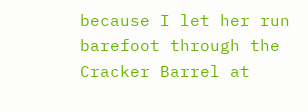because I let her run barefoot through the Cracker Barrel at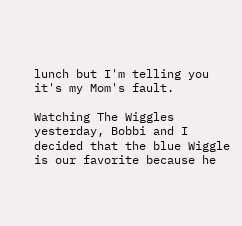lunch but I'm telling you it's my Mom's fault.

Watching The Wiggles yesterday, Bobbi and I decided that the blue Wiggle is our favorite because he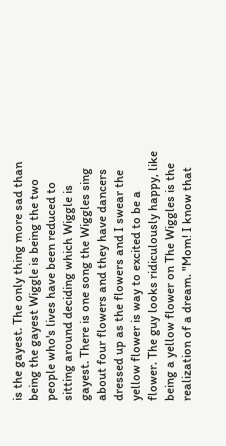is the gayest. The only thing more sad than being the gayest Wiggle is being the two people who's lives have been reduced to sitting around deciding which Wiggle is gayest. There is one song the Wiggles sing about four flowers and they have dancers dressed up as the flowers and I swear the yellow flower is way to excited to be a flower. The guy looks ridiculously happy, like being a yellow flower on The Wiggles is the realization of a dream. "Mom! I know that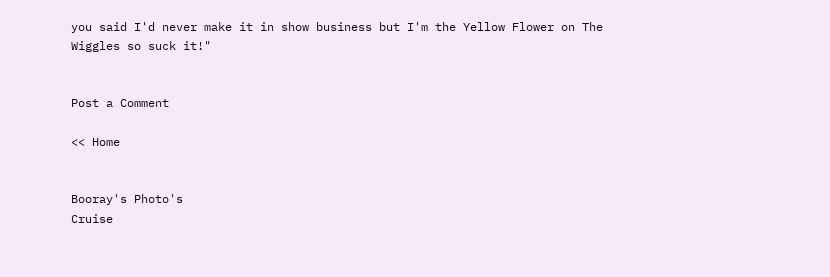you said I'd never make it in show business but I'm the Yellow Flower on The Wiggles so suck it!"


Post a Comment

<< Home


Booray's Photo's
Cruise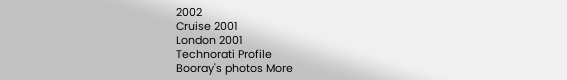2002
Cruise 2001
London 2001
Technorati Profile
Booray's photos More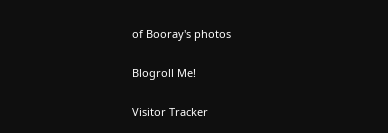of Booray's photos

Blogroll Me!

Visitor Tracker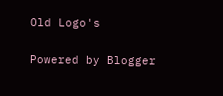Old Logo's

Powered by Blogger